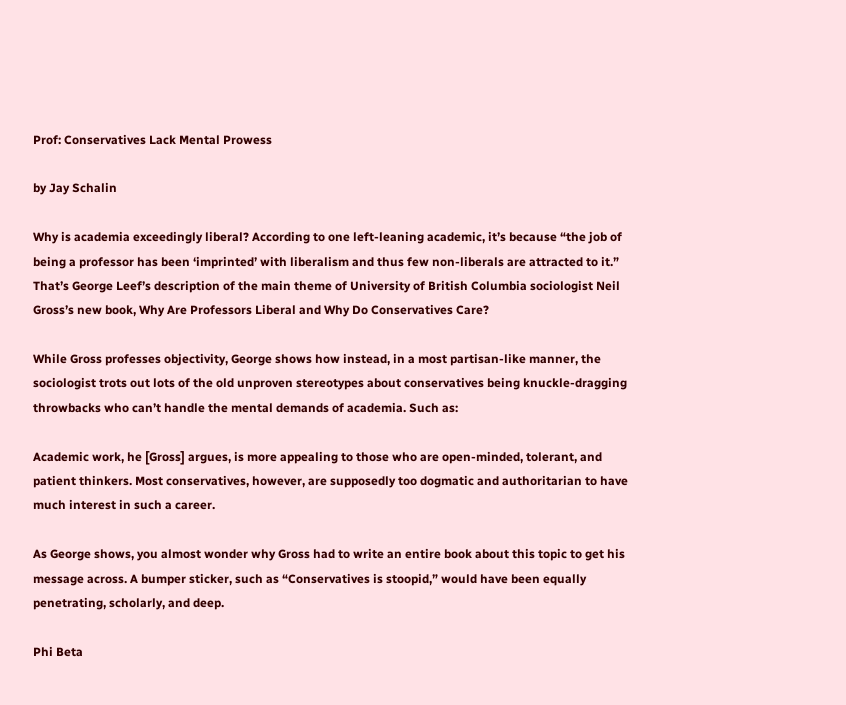Prof: Conservatives Lack Mental Prowess

by Jay Schalin

Why is academia exceedingly liberal? According to one left-leaning academic, it’s because “the job of being a professor has been ‘imprinted’ with liberalism and thus few non-liberals are attracted to it.” That’s George Leef’s description of the main theme of University of British Columbia sociologist Neil Gross’s new book, Why Are Professors Liberal and Why Do Conservatives Care?

While Gross professes objectivity, George shows how instead, in a most partisan-like manner, the sociologist trots out lots of the old unproven stereotypes about conservatives being knuckle-dragging throwbacks who can’t handle the mental demands of academia. Such as:

Academic work, he [Gross] argues, is more appealing to those who are open-minded, tolerant, and patient thinkers. Most conservatives, however, are supposedly too dogmatic and authoritarian to have much interest in such a career.

As George shows, you almost wonder why Gross had to write an entire book about this topic to get his message across. A bumper sticker, such as “Conservatives is stoopid,” would have been equally penetrating, scholarly, and deep.

Phi Beta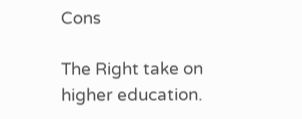Cons

The Right take on higher education.